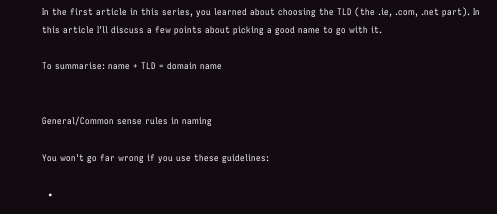In the first article in this series, you learned about choosing the TLD (the .ie, .com, .net part). In this article I'll discuss a few points about picking a good name to go with it.

To summarise: name + TLD = domain name


General/Common sense rules in naming

You won't go far wrong if you use these guidelines:

  •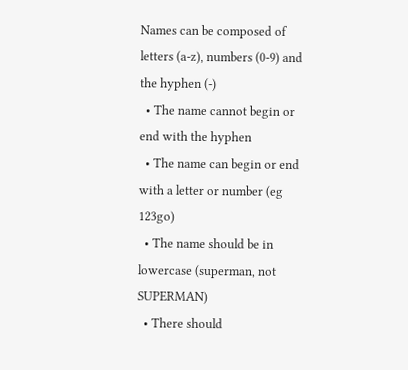Names can be composed of letters (a-z), numbers (0-9) and the hyphen (-)
  • The name cannot begin or end with the hyphen
  • The name can begin or end with a letter or number (eg 123go)
  • The name should be in lowercase (superman, not SUPERMAN)
  • There should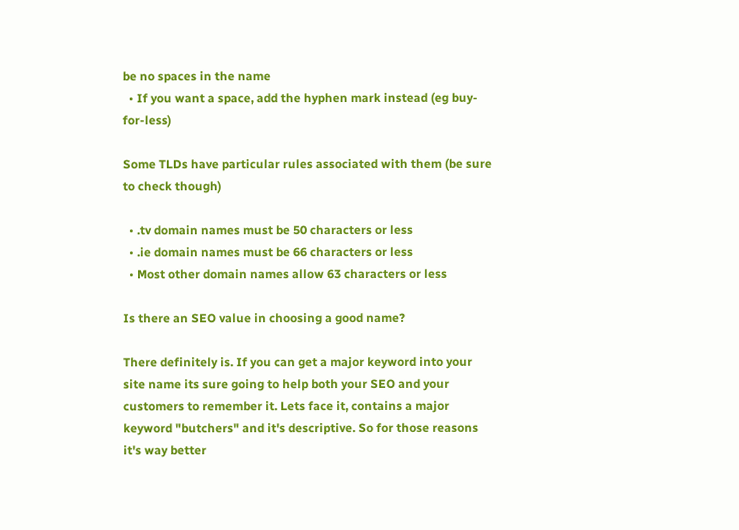be no spaces in the name
  • If you want a space, add the hyphen mark instead (eg buy-for-less)

Some TLDs have particular rules associated with them (be sure to check though)

  • .tv domain names must be 50 characters or less
  • .ie domain names must be 66 characters or less
  • Most other domain names allow 63 characters or less

Is there an SEO value in choosing a good name?

There definitely is. If you can get a major keyword into your site name its sure going to help both your SEO and your customers to remember it. Lets face it, contains a major keyword "butchers" and it's descriptive. So for those reasons it's way better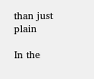than just plain

In the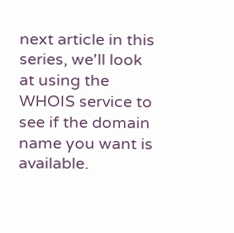next article in this series, we'll look at using the WHOIS service to see if the domain name you want is available.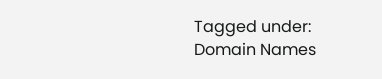Tagged under: Domain Names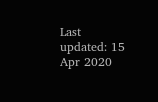Last updated: 15 Apr 2020